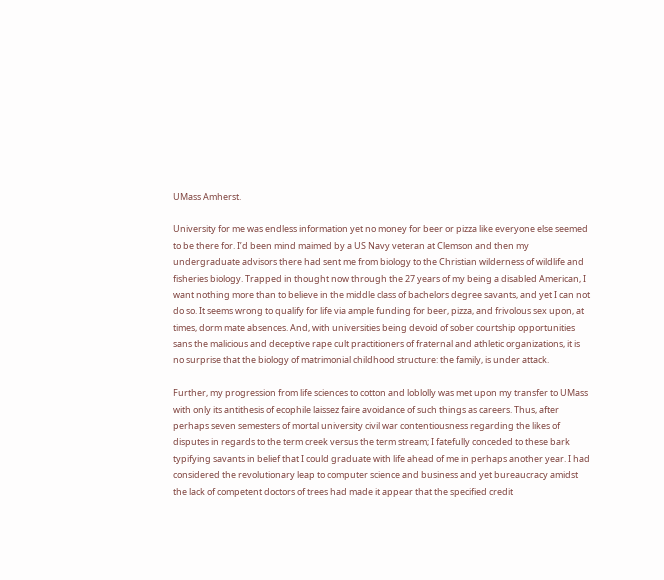UMass Amherst.

University for me was endless information yet no money for beer or pizza like everyone else seemed to be there for. I’d been mind maimed by a US Navy veteran at Clemson and then my undergraduate advisors there had sent me from biology to the Christian wilderness of wildlife and fisheries biology. Trapped in thought now through the 27 years of my being a disabled American, I want nothing more than to believe in the middle class of bachelors degree savants, and yet I can not do so. It seems wrong to qualify for life via ample funding for beer, pizza, and frivolous sex upon, at times, dorm mate absences. And, with universities being devoid of sober courtship opportunities sans the malicious and deceptive rape cult practitioners of fraternal and athletic organizations, it is no surprise that the biology of matrimonial childhood structure: the family, is under attack.

Further, my progression from life sciences to cotton and loblolly was met upon my transfer to UMass with only its antithesis of ecophile laissez faire avoidance of such things as careers. Thus, after perhaps seven semesters of mortal university civil war contentiousness regarding the likes of disputes in regards to the term creek versus the term stream; I fatefully conceded to these bark typifying savants in belief that I could graduate with life ahead of me in perhaps another year. I had considered the revolutionary leap to computer science and business and yet bureaucracy amidst the lack of competent doctors of trees had made it appear that the specified credit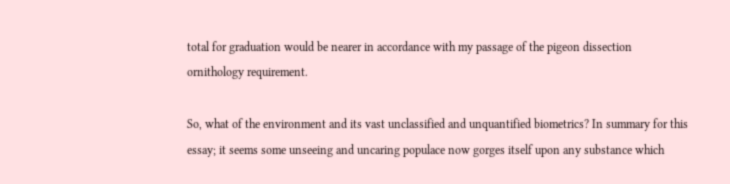total for graduation would be nearer in accordance with my passage of the pigeon dissection ornithology requirement.

So, what of the environment and its vast unclassified and unquantified biometrics? In summary for this essay; it seems some unseeing and uncaring populace now gorges itself upon any substance which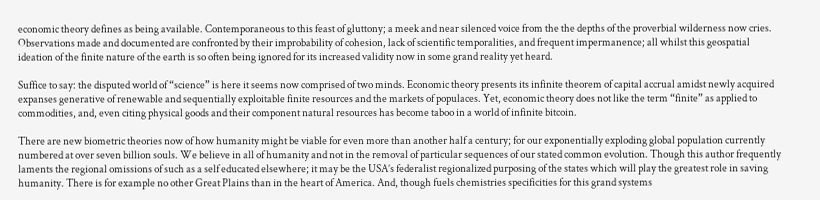economic theory defines as being available. Contemporaneous to this feast of gluttony; a meek and near silenced voice from the the depths of the proverbial wilderness now cries. Observations made and documented are confronted by their improbability of cohesion, lack of scientific temporalities, and frequent impermanence; all whilst this geospatial ideation of the finite nature of the earth is so often being ignored for its increased validity now in some grand reality yet heard.

Suffice to say: the disputed world of “science” is here it seems now comprised of two minds. Economic theory presents its infinite theorem of capital accrual amidst newly acquired expanses generative of renewable and sequentially exploitable finite resources and the markets of populaces. Yet, economic theory does not like the term “finite” as applied to commodities, and, even citing physical goods and their component natural resources has become taboo in a world of infinite bitcoin.

There are new biometric theories now of how humanity might be viable for even more than another half a century; for our exponentially exploding global population currently numbered at over seven billion souls. We believe in all of humanity and not in the removal of particular sequences of our stated common evolution. Though this author frequently laments the regional omissions of such as a self educated elsewhere; it may be the USA’s federalist regionalized purposing of the states which will play the greatest role in saving humanity. There is for example no other Great Plains than in the heart of America. And, though fuels chemistries specificities for this grand systems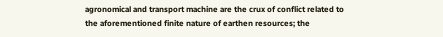agronomical and transport machine are the crux of conflict related to the aforementioned finite nature of earthen resources; the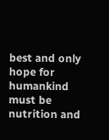best and only hope for humankind must be nutrition and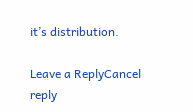it’s distribution.

Leave a ReplyCancel reply